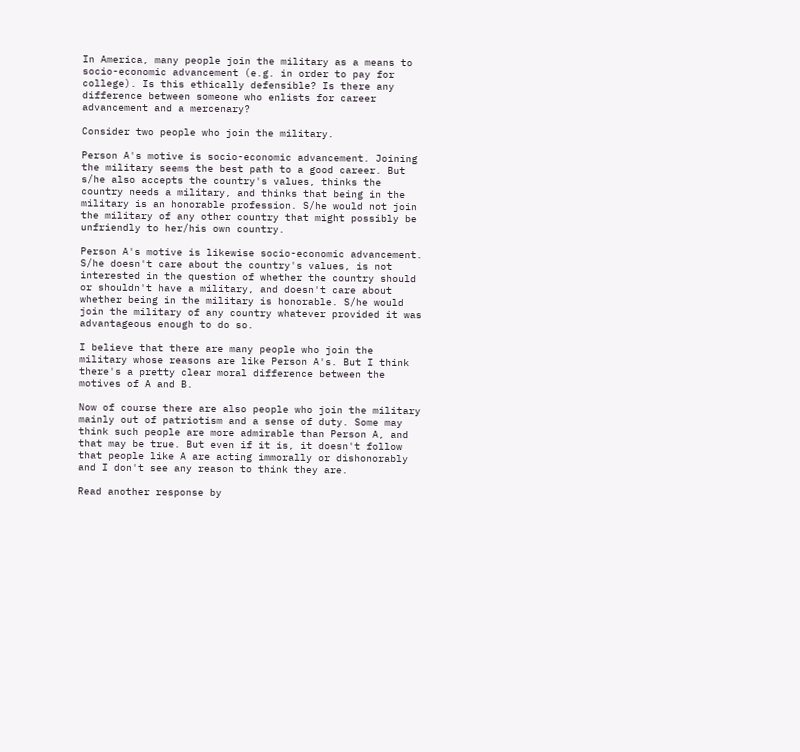In America, many people join the military as a means to socio-economic advancement (e.g. in order to pay for college). Is this ethically defensible? Is there any difference between someone who enlists for career advancement and a mercenary?

Consider two people who join the military.

Person A's motive is socio-economic advancement. Joining the military seems the best path to a good career. But s/he also accepts the country's values, thinks the country needs a military, and thinks that being in the military is an honorable profession. S/he would not join the military of any other country that might possibly be unfriendly to her/his own country.

Person A's motive is likewise socio-economic advancement. S/he doesn't care about the country's values, is not interested in the question of whether the country should or shouldn't have a military, and doesn't care about whether being in the military is honorable. S/he would join the military of any country whatever provided it was advantageous enough to do so.

I believe that there are many people who join the military whose reasons are like Person A's. But I think there's a pretty clear moral difference between the motives of A and B.

Now of course there are also people who join the military mainly out of patriotism and a sense of duty. Some may think such people are more admirable than Person A, and that may be true. But even if it is, it doesn't follow that people like A are acting immorally or dishonorably and I don't see any reason to think they are.

Read another response by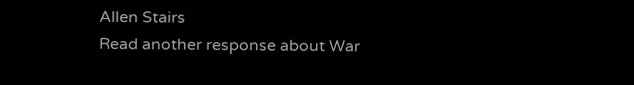Allen Stairs
Read another response about War